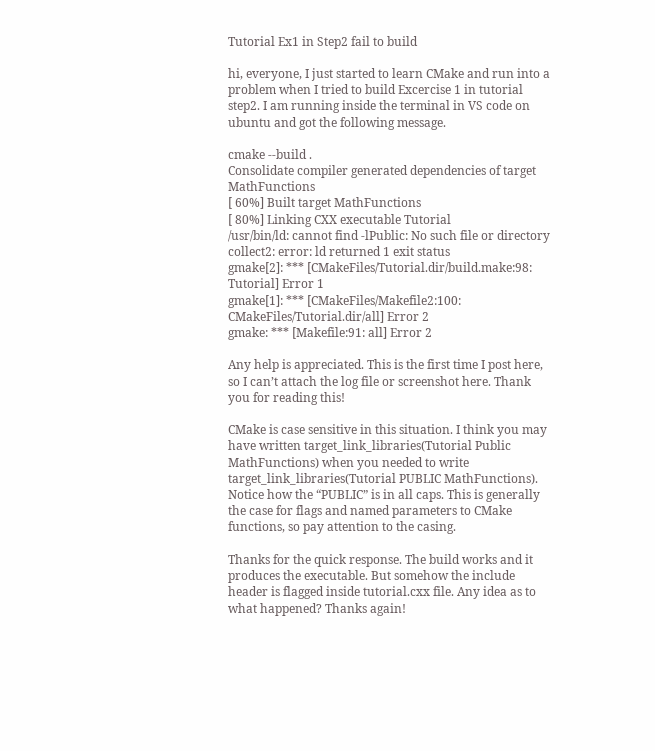Tutorial Ex1 in Step2 fail to build

hi, everyone, I just started to learn CMake and run into a problem when I tried to build Excercise 1 in tutorial step2. I am running inside the terminal in VS code on ubuntu and got the following message.

cmake --build .
Consolidate compiler generated dependencies of target MathFunctions
[ 60%] Built target MathFunctions
[ 80%] Linking CXX executable Tutorial
/usr/bin/ld: cannot find -lPublic: No such file or directory
collect2: error: ld returned 1 exit status
gmake[2]: *** [CMakeFiles/Tutorial.dir/build.make:98: Tutorial] Error 1
gmake[1]: *** [CMakeFiles/Makefile2:100: CMakeFiles/Tutorial.dir/all] Error 2
gmake: *** [Makefile:91: all] Error 2

Any help is appreciated. This is the first time I post here, so I can’t attach the log file or screenshot here. Thank you for reading this!

CMake is case sensitive in this situation. I think you may have written target_link_libraries(Tutorial Public MathFunctions) when you needed to write target_link_libraries(Tutorial PUBLIC MathFunctions). Notice how the “PUBLIC” is in all caps. This is generally the case for flags and named parameters to CMake functions, so pay attention to the casing.

Thanks for the quick response. The build works and it produces the executable. But somehow the include header is flagged inside tutorial.cxx file. Any idea as to what happened? Thanks again!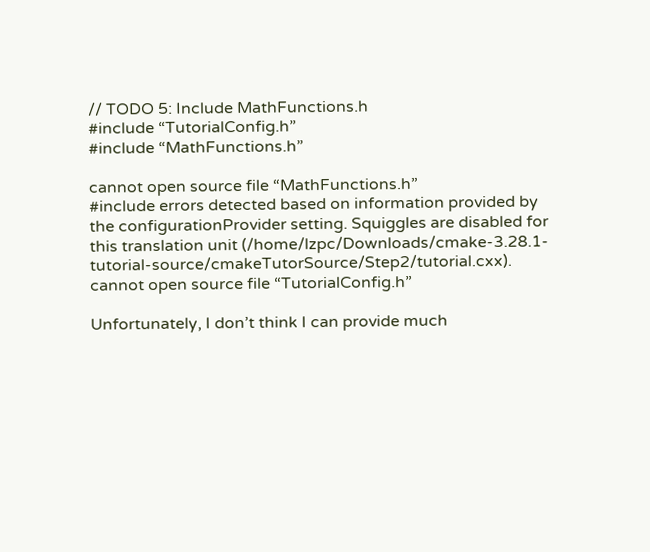// TODO 5: Include MathFunctions.h
#include “TutorialConfig.h”
#include “MathFunctions.h”

cannot open source file “MathFunctions.h”
#include errors detected based on information provided by the configurationProvider setting. Squiggles are disabled for this translation unit (/home/lzpc/Downloads/cmake-3.28.1-tutorial-source/cmakeTutorSource/Step2/tutorial.cxx).
cannot open source file “TutorialConfig.h”

Unfortunately, I don’t think I can provide much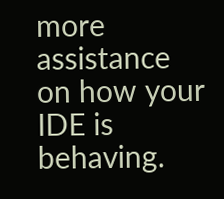more assistance on how your IDE is behaving.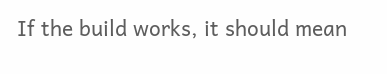If the build works, it should mean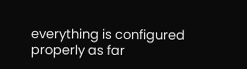everything is configured properly as far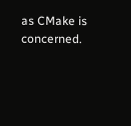as CMake is concerned.